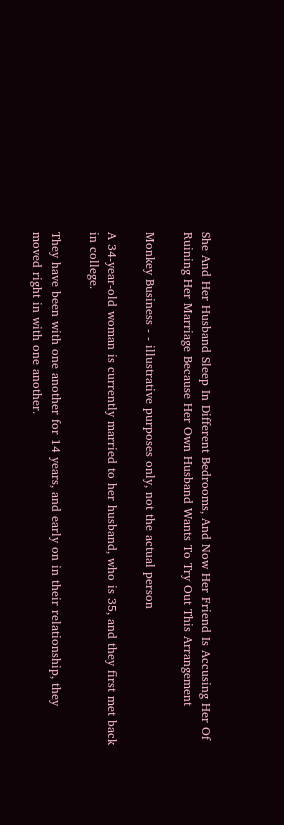She And Her Husband Sleep In Different Bedrooms, And Now Her Friend Is Accusing Her Of Ruining Her Marriage Because Her Own Husband Wants To Try Out This Arrangement

Monkey Business - - illustrative purposes only, not the actual person

A 34-year-old woman is currently married to her husband, who is 35, and they first met back in college.

They have been with one another for 14 years, and early on in their relationship, they moved right in with one another.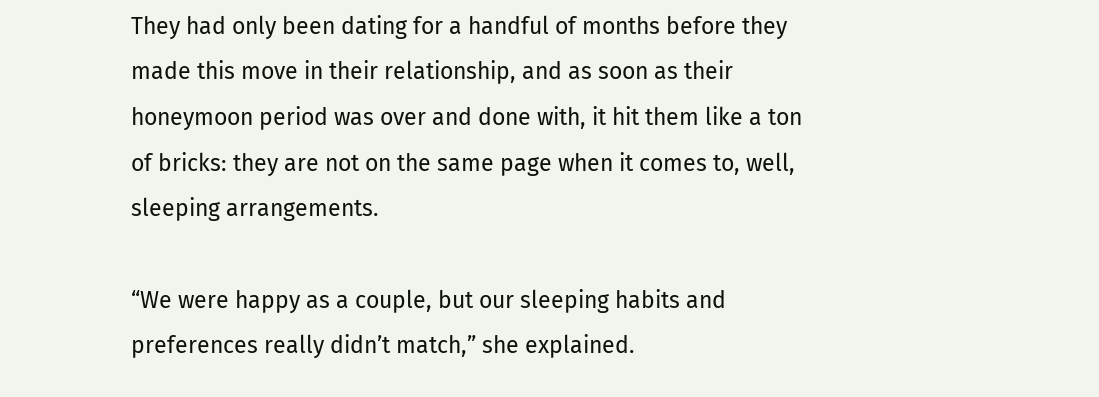They had only been dating for a handful of months before they made this move in their relationship, and as soon as their honeymoon period was over and done with, it hit them like a ton of bricks: they are not on the same page when it comes to, well, sleeping arrangements.

“We were happy as a couple, but our sleeping habits and preferences really didn’t match,” she explained.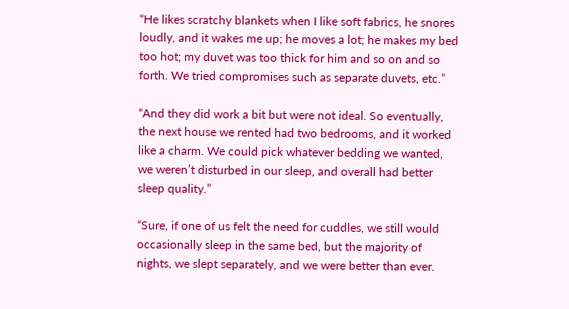“He likes scratchy blankets when I like soft fabrics, he snores loudly, and it wakes me up; he moves a lot; he makes my bed too hot; my duvet was too thick for him and so on and so forth. We tried compromises such as separate duvets, etc.”

“And they did work a bit but were not ideal. So eventually, the next house we rented had two bedrooms, and it worked like a charm. We could pick whatever bedding we wanted, we weren’t disturbed in our sleep, and overall had better sleep quality.”

“Sure, if one of us felt the need for cuddles, we still would occasionally sleep in the same bed, but the majority of nights, we slept separately, and we were better than ever.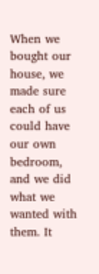When we bought our house, we made sure each of us could have our own bedroom, and we did what we wanted with them. It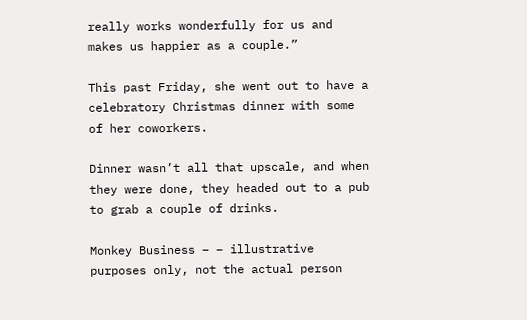really works wonderfully for us and makes us happier as a couple.”

This past Friday, she went out to have a celebratory Christmas dinner with some of her coworkers.

Dinner wasn’t all that upscale, and when they were done, they headed out to a pub to grab a couple of drinks.

Monkey Business – – illustrative purposes only, not the actual person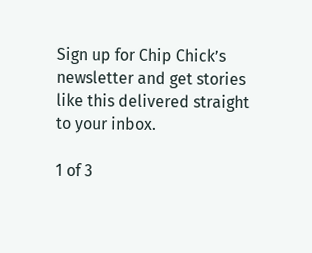Sign up for Chip Chick’s newsletter and get stories like this delivered straight to your inbox.

1 of 3